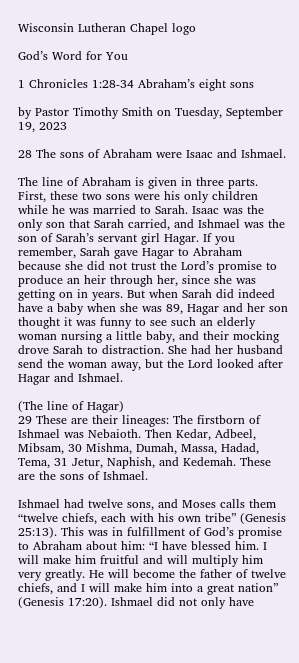Wisconsin Lutheran Chapel logo

God’s Word for You

1 Chronicles 1:28-34 Abraham’s eight sons

by Pastor Timothy Smith on Tuesday, September 19, 2023

28 The sons of Abraham were Isaac and Ishmael.

The line of Abraham is given in three parts. First, these two sons were his only children while he was married to Sarah. Isaac was the only son that Sarah carried, and Ishmael was the son of Sarah’s servant girl Hagar. If you remember, Sarah gave Hagar to Abraham because she did not trust the Lord’s promise to produce an heir through her, since she was getting on in years. But when Sarah did indeed have a baby when she was 89, Hagar and her son thought it was funny to see such an elderly woman nursing a little baby, and their mocking drove Sarah to distraction. She had her husband send the woman away, but the Lord looked after Hagar and Ishmael.

(The line of Hagar)
29 These are their lineages: The firstborn of Ishmael was Nebaioth. Then Kedar, Adbeel, Mibsam, 30 Mishma, Dumah, Massa, Hadad, Tema, 31 Jetur, Naphish, and Kedemah. These are the sons of Ishmael.

Ishmael had twelve sons, and Moses calls them “twelve chiefs, each with his own tribe” (Genesis 25:13). This was in fulfillment of God’s promise to Abraham about him: “I have blessed him. I will make him fruitful and will multiply him very greatly. He will become the father of twelve chiefs, and I will make him into a great nation” (Genesis 17:20). Ishmael did not only have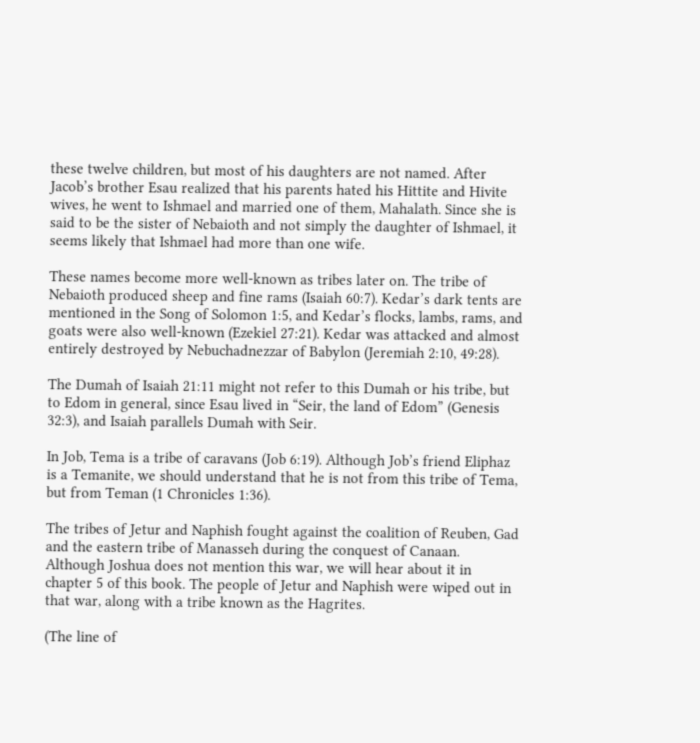these twelve children, but most of his daughters are not named. After Jacob’s brother Esau realized that his parents hated his Hittite and Hivite wives, he went to Ishmael and married one of them, Mahalath. Since she is said to be the sister of Nebaioth and not simply the daughter of Ishmael, it seems likely that Ishmael had more than one wife.

These names become more well-known as tribes later on. The tribe of Nebaioth produced sheep and fine rams (Isaiah 60:7). Kedar’s dark tents are mentioned in the Song of Solomon 1:5, and Kedar’s flocks, lambs, rams, and goats were also well-known (Ezekiel 27:21). Kedar was attacked and almost entirely destroyed by Nebuchadnezzar of Babylon (Jeremiah 2:10, 49:28).

The Dumah of Isaiah 21:11 might not refer to this Dumah or his tribe, but to Edom in general, since Esau lived in “Seir, the land of Edom” (Genesis 32:3), and Isaiah parallels Dumah with Seir.

In Job, Tema is a tribe of caravans (Job 6:19). Although Job’s friend Eliphaz is a Temanite, we should understand that he is not from this tribe of Tema, but from Teman (1 Chronicles 1:36).

The tribes of Jetur and Naphish fought against the coalition of Reuben, Gad and the eastern tribe of Manasseh during the conquest of Canaan. Although Joshua does not mention this war, we will hear about it in chapter 5 of this book. The people of Jetur and Naphish were wiped out in that war, along with a tribe known as the Hagrites.

(The line of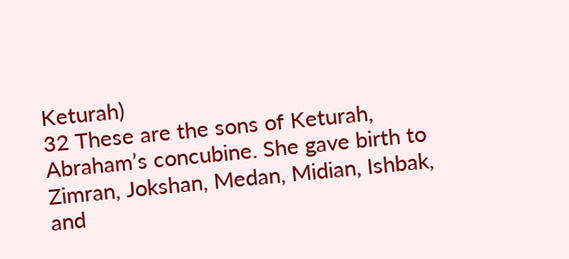Keturah)
32 These are the sons of Keturah, Abraham’s concubine. She gave birth to Zimran, Jokshan, Medan, Midian, Ishbak, and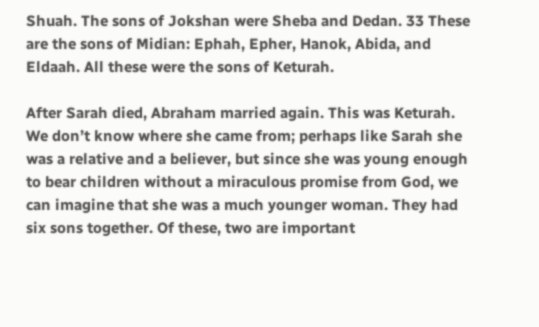Shuah. The sons of Jokshan were Sheba and Dedan. 33 These are the sons of Midian: Ephah, Epher, Hanok, Abida, and Eldaah. All these were the sons of Keturah.

After Sarah died, Abraham married again. This was Keturah. We don’t know where she came from; perhaps like Sarah she was a relative and a believer, but since she was young enough to bear children without a miraculous promise from God, we can imagine that she was a much younger woman. They had six sons together. Of these, two are important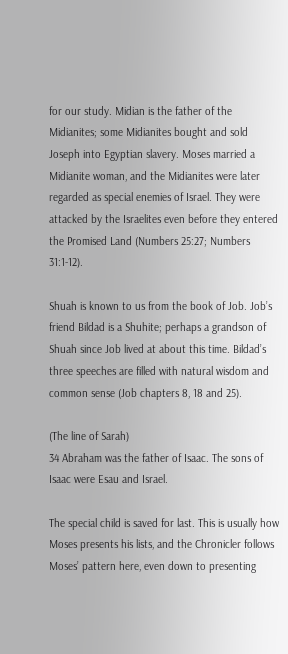for our study. Midian is the father of the Midianites; some Midianites bought and sold Joseph into Egyptian slavery. Moses married a Midianite woman, and the Midianites were later regarded as special enemies of Israel. They were attacked by the Israelites even before they entered the Promised Land (Numbers 25:27; Numbers 31:1-12).

Shuah is known to us from the book of Job. Job’s friend Bildad is a Shuhite; perhaps a grandson of Shuah since Job lived at about this time. Bildad’s three speeches are filled with natural wisdom and common sense (Job chapters 8, 18 and 25).

(The line of Sarah)
34 Abraham was the father of Isaac. The sons of Isaac were Esau and Israel.

The special child is saved for last. This is usually how Moses presents his lists, and the Chronicler follows Moses’ pattern here, even down to presenting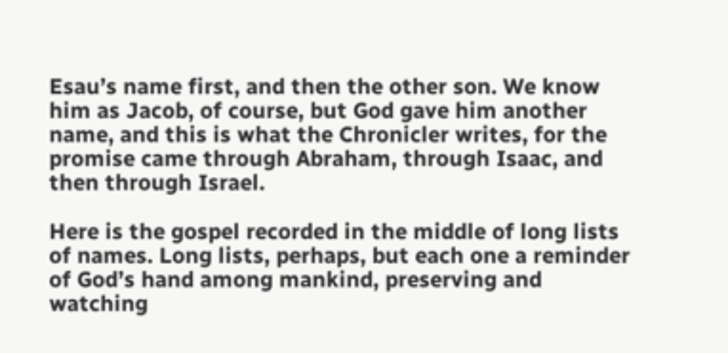Esau’s name first, and then the other son. We know him as Jacob, of course, but God gave him another name, and this is what the Chronicler writes, for the promise came through Abraham, through Isaac, and then through Israel.

Here is the gospel recorded in the middle of long lists of names. Long lists, perhaps, but each one a reminder of God’s hand among mankind, preserving and watching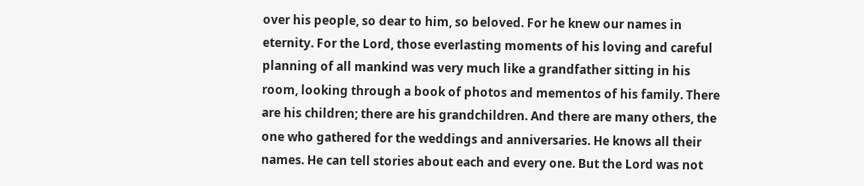over his people, so dear to him, so beloved. For he knew our names in eternity. For the Lord, those everlasting moments of his loving and careful planning of all mankind was very much like a grandfather sitting in his room, looking through a book of photos and mementos of his family. There are his children; there are his grandchildren. And there are many others, the one who gathered for the weddings and anniversaries. He knows all their names. He can tell stories about each and every one. But the Lord was not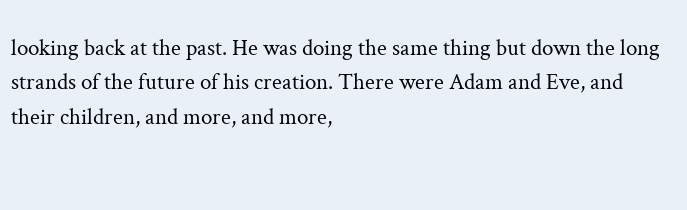looking back at the past. He was doing the same thing but down the long strands of the future of his creation. There were Adam and Eve, and their children, and more, and more,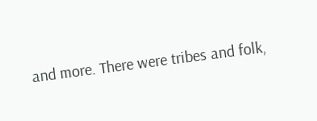and more. There were tribes and folk,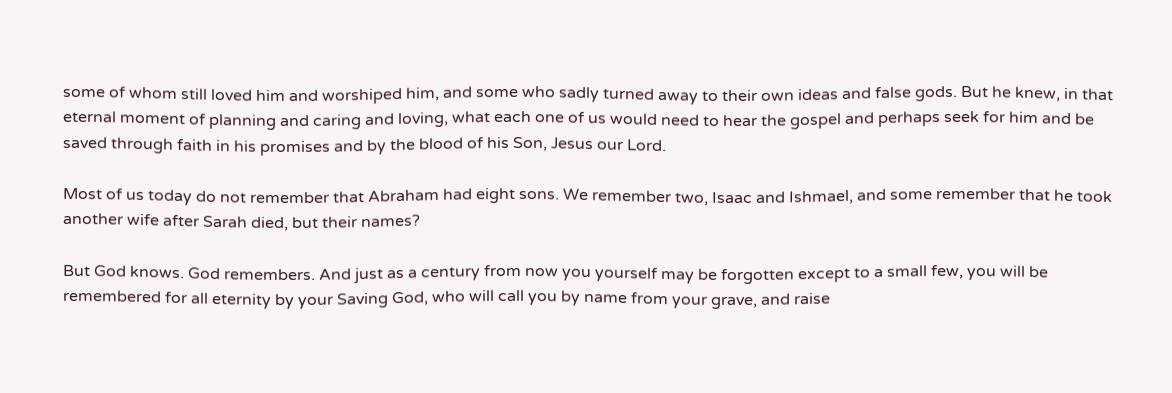some of whom still loved him and worshiped him, and some who sadly turned away to their own ideas and false gods. But he knew, in that eternal moment of planning and caring and loving, what each one of us would need to hear the gospel and perhaps seek for him and be saved through faith in his promises and by the blood of his Son, Jesus our Lord.

Most of us today do not remember that Abraham had eight sons. We remember two, Isaac and Ishmael, and some remember that he took another wife after Sarah died, but their names?

But God knows. God remembers. And just as a century from now you yourself may be forgotten except to a small few, you will be remembered for all eternity by your Saving God, who will call you by name from your grave, and raise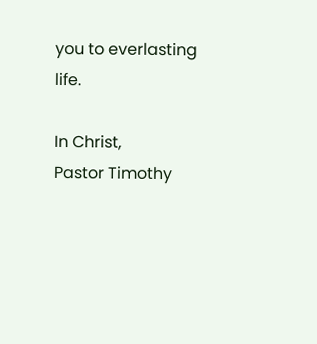you to everlasting life.

In Christ,
Pastor Timothy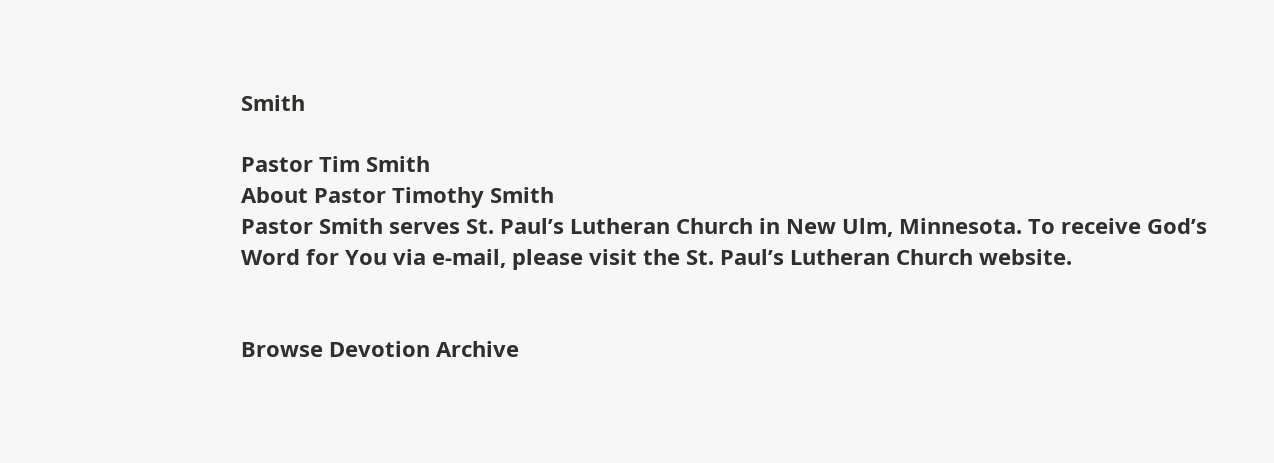Smith

Pastor Tim Smith
About Pastor Timothy Smith
Pastor Smith serves St. Paul’s Lutheran Church in New Ulm, Minnesota. To receive God’s Word for You via e-mail, please visit the St. Paul’s Lutheran Church website.


Browse Devotion Archive